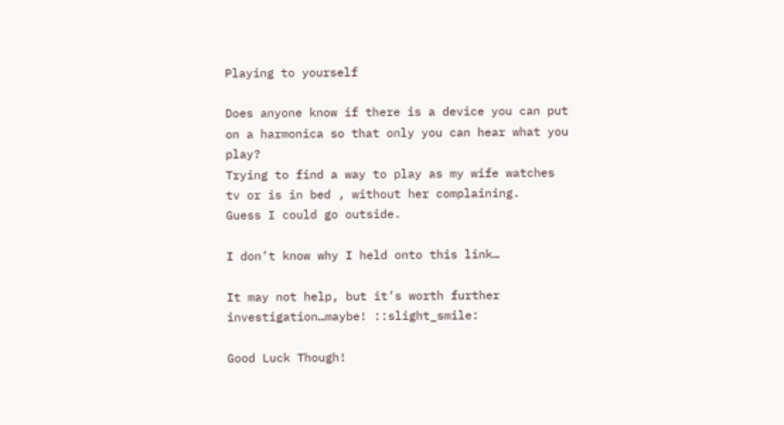Playing to yourself

Does anyone know if there is a device you can put on a harmonica so that only you can hear what you play?
Trying to find a way to play as my wife watches tv or is in bed , without her complaining.
Guess I could go outside.

I don’t know why I held onto this link…

It may not help, but it’s worth further investigation…maybe! ::slight_smile:

Good Luck Though!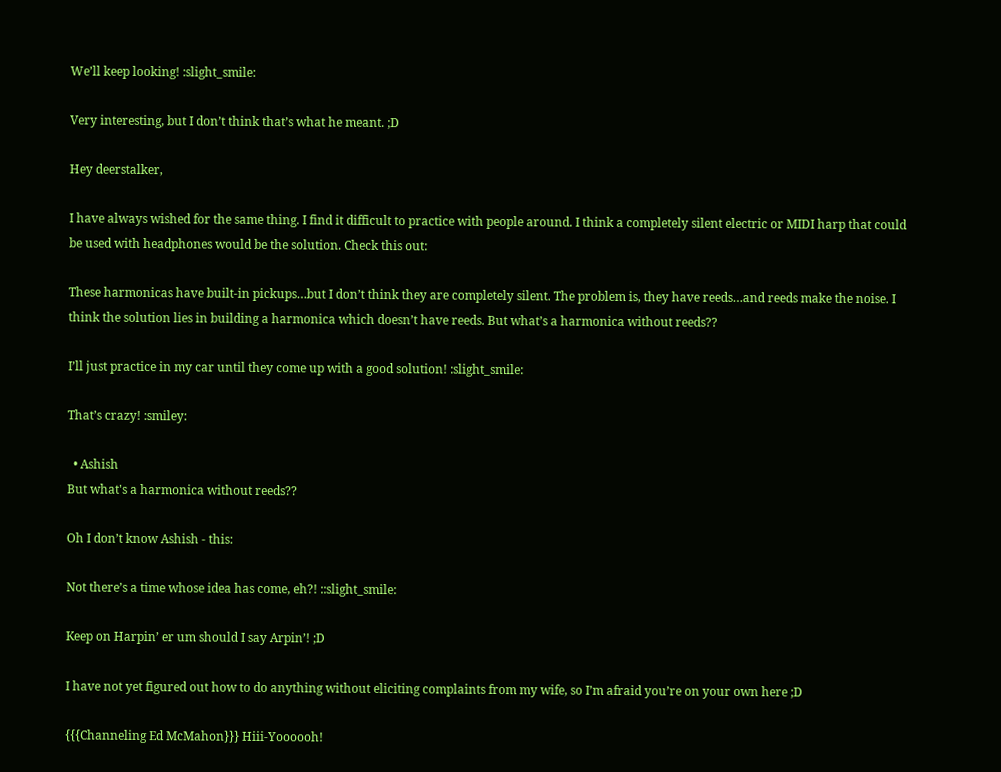We’ll keep looking! :slight_smile:

Very interesting, but I don’t think that’s what he meant. ;D

Hey deerstalker,

I have always wished for the same thing. I find it difficult to practice with people around. I think a completely silent electric or MIDI harp that could be used with headphones would be the solution. Check this out:

These harmonicas have built-in pickups…but I don’t think they are completely silent. The problem is, they have reeds…and reeds make the noise. I think the solution lies in building a harmonica which doesn’t have reeds. But what’s a harmonica without reeds??

I’ll just practice in my car until they come up with a good solution! :slight_smile:

That’s crazy! :smiley:

  • Ashish
But what's a harmonica without reeds??

Oh I don’t know Ashish - this:

Not there’s a time whose idea has come, eh?! ::slight_smile:

Keep on Harpin’ er um should I say Arpin’! ;D

I have not yet figured out how to do anything without eliciting complaints from my wife, so I’m afraid you’re on your own here ;D

{{{Channeling Ed McMahon}}} Hiii-Yoooooh!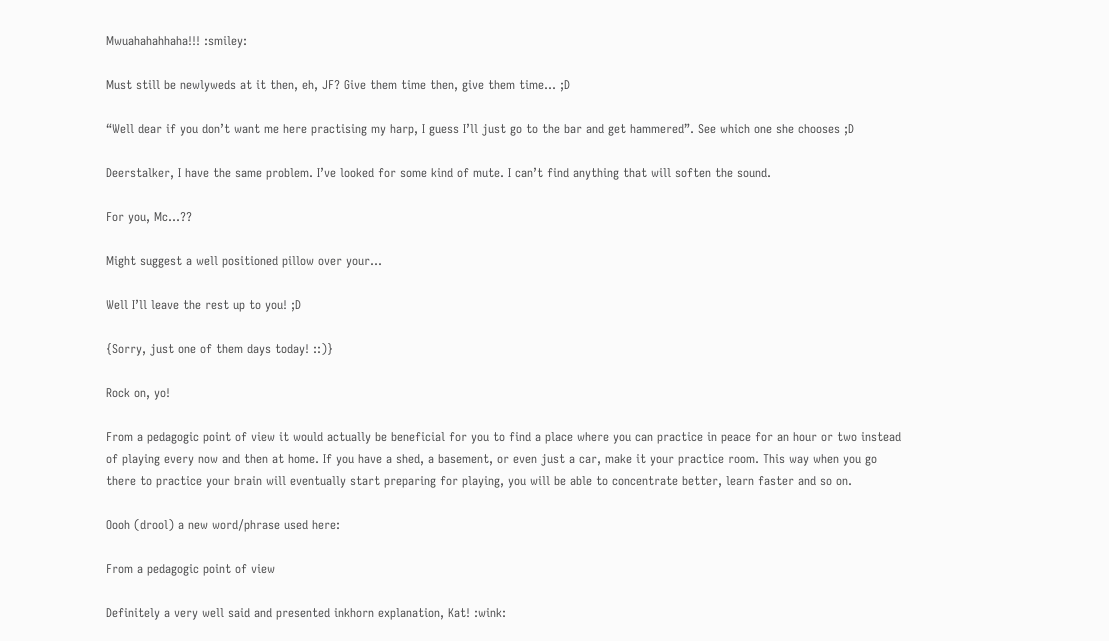Mwuahahahhaha!!! :smiley:

Must still be newlyweds at it then, eh, JF? Give them time then, give them time… ;D

“Well dear if you don’t want me here practising my harp, I guess I’ll just go to the bar and get hammered”. See which one she chooses ;D

Deerstalker, I have the same problem. I’ve looked for some kind of mute. I can’t find anything that will soften the sound.

For you, Mc…??

Might suggest a well positioned pillow over your…

Well I’ll leave the rest up to you! ;D

{Sorry, just one of them days today! ::)}

Rock on, yo!

From a pedagogic point of view it would actually be beneficial for you to find a place where you can practice in peace for an hour or two instead of playing every now and then at home. If you have a shed, a basement, or even just a car, make it your practice room. This way when you go there to practice your brain will eventually start preparing for playing, you will be able to concentrate better, learn faster and so on.

Oooh (drool) a new word/phrase used here:

From a pedagogic point of view

Definitely a very well said and presented inkhorn explanation, Kat! :wink: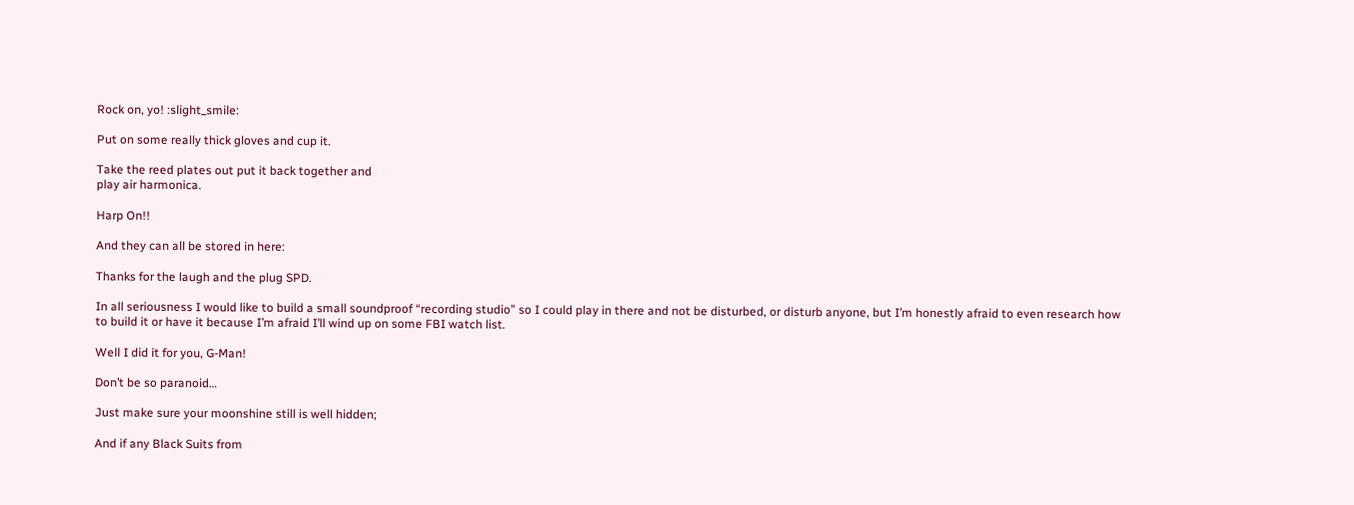Rock on, yo! :slight_smile:

Put on some really thick gloves and cup it.

Take the reed plates out put it back together and
play air harmonica.

Harp On!!

And they can all be stored in here:

Thanks for the laugh and the plug SPD.

In all seriousness I would like to build a small soundproof “recording studio” so I could play in there and not be disturbed, or disturb anyone, but I’m honestly afraid to even research how to build it or have it because I’m afraid I’ll wind up on some FBI watch list.

Well I did it for you, G-Man!

Don’t be so paranoid…

Just make sure your moonshine still is well hidden;

And if any Black Suits from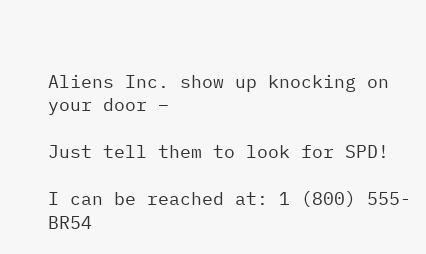Aliens Inc. show up knocking on your door –

Just tell them to look for SPD!

I can be reached at: 1 (800) 555-BR54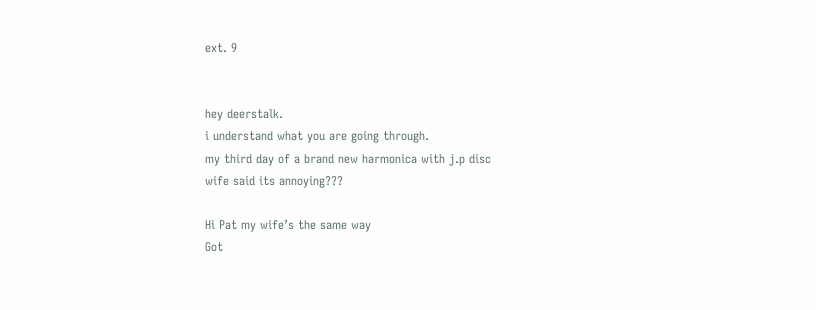ext. 9


hey deerstalk.
i understand what you are going through.
my third day of a brand new harmonica with j.p disc
wife said its annoying???

Hi Pat my wife’s the same way
Got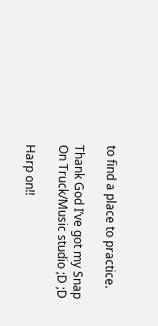to find a place to practice.

Thank God I’ve got my Snap On Truck/Music studio ;D ;D

Harp on!!